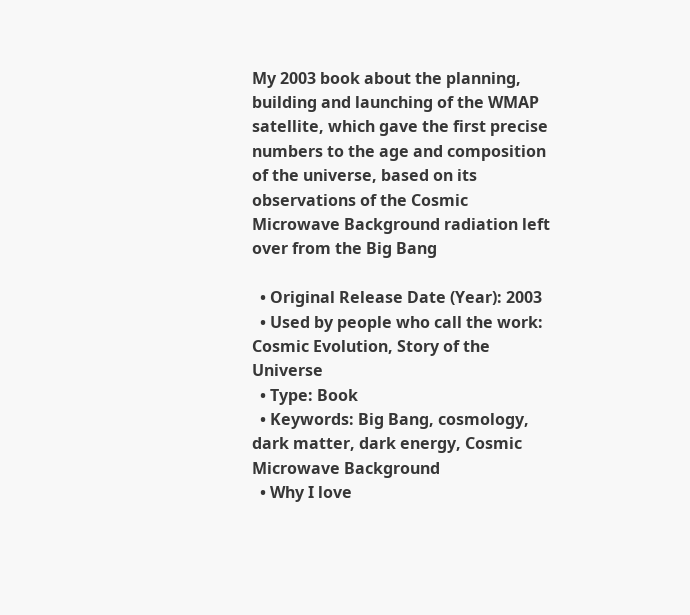My 2003 book about the planning, building and launching of the WMAP satellite, which gave the first precise numbers to the age and composition of the universe, based on its observations of the Cosmic Microwave Background radiation left over from the Big Bang

  • Original Release Date (Year): 2003
  • Used by people who call the work: Cosmic Evolution, Story of the Universe
  • Type: Book
  • Keywords: Big Bang, cosmology, dark matter, dark energy, Cosmic Microwave Background
  • Why I love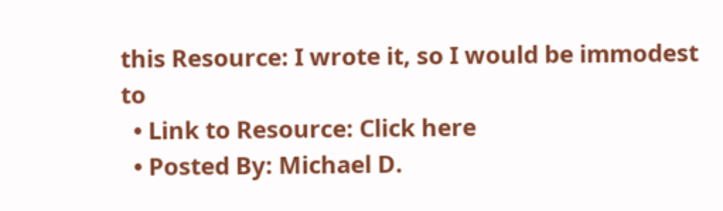this Resource: I wrote it, so I would be immodest to
  • Link to Resource: Click here
  • Posted By: Michael D.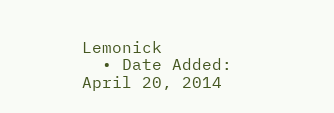Lemonick
  • Date Added: April 20, 2014